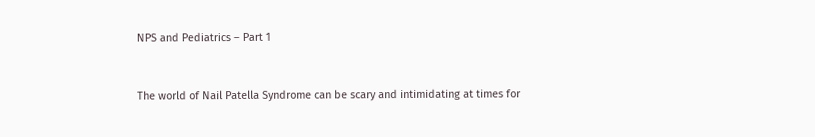NPS and Pediatrics – Part 1


The world of Nail Patella Syndrome can be scary and intimidating at times for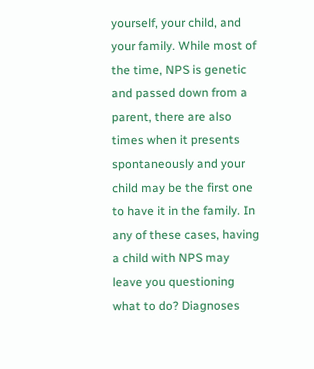yourself, your child, and your family. While most of the time, NPS is genetic and passed down from a parent, there are also times when it presents spontaneously and your child may be the first one to have it in the family. In any of these cases, having a child with NPS may leave you questioning what to do? Diagnoses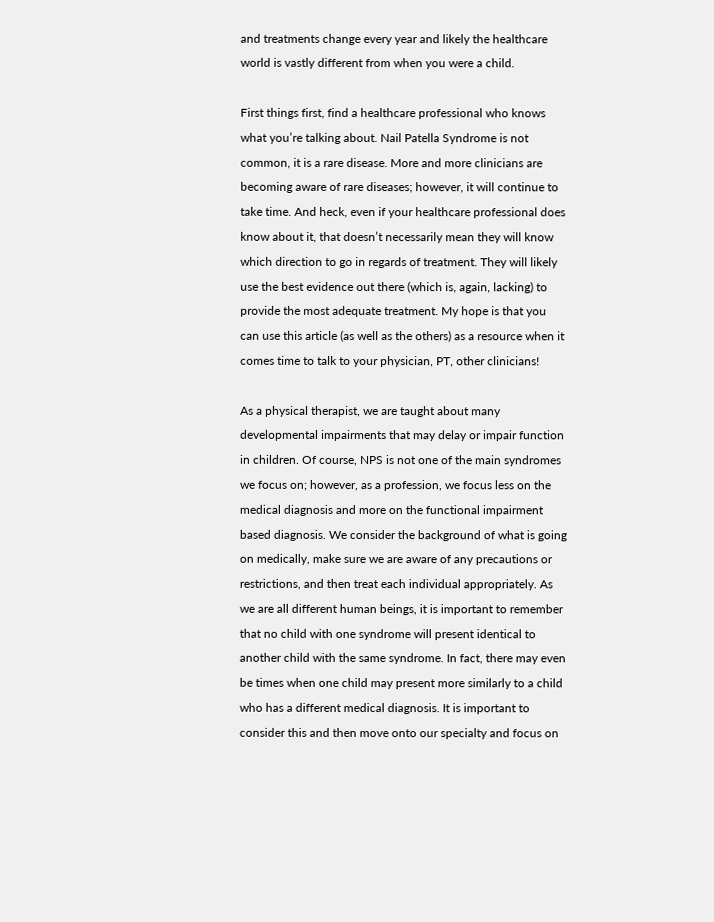and treatments change every year and likely the healthcare world is vastly different from when you were a child.

First things first, find a healthcare professional who knows what you’re talking about. Nail Patella Syndrome is not common, it is a rare disease. More and more clinicians are becoming aware of rare diseases; however, it will continue to take time. And heck, even if your healthcare professional does know about it, that doesn’t necessarily mean they will know which direction to go in regards of treatment. They will likely use the best evidence out there (which is, again, lacking) to provide the most adequate treatment. My hope is that you can use this article (as well as the others) as a resource when it comes time to talk to your physician, PT, other clinicians!

As a physical therapist, we are taught about many developmental impairments that may delay or impair function in children. Of course, NPS is not one of the main syndromes we focus on; however, as a profession, we focus less on the medical diagnosis and more on the functional impairment based diagnosis. We consider the background of what is going on medically, make sure we are aware of any precautions or restrictions, and then treat each individual appropriately. As we are all different human beings, it is important to remember that no child with one syndrome will present identical to another child with the same syndrome. In fact, there may even be times when one child may present more similarly to a child who has a different medical diagnosis. It is important to consider this and then move onto our specialty and focus on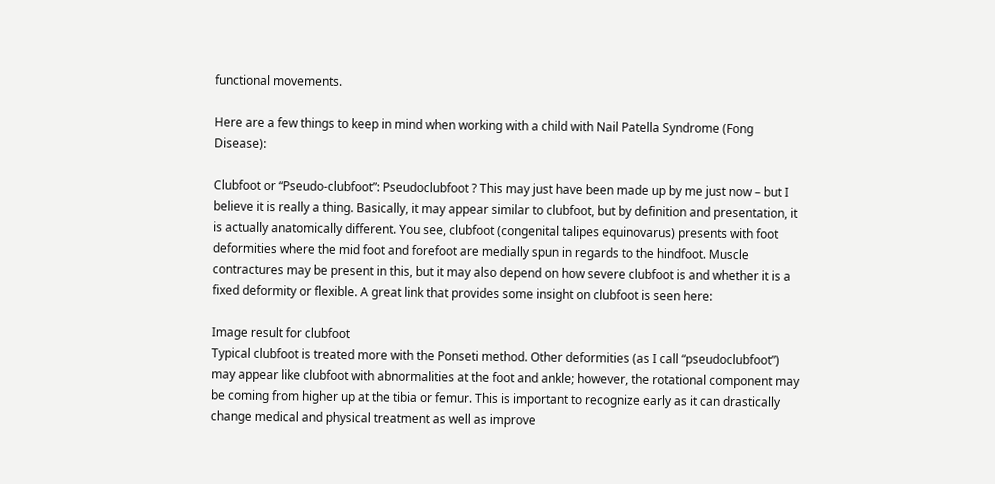functional movements.

Here are a few things to keep in mind when working with a child with Nail Patella Syndrome (Fong Disease):

Clubfoot or “Pseudo-clubfoot”: Pseudoclubfoot ? This may just have been made up by me just now – but I believe it is really a thing. Basically, it may appear similar to clubfoot, but by definition and presentation, it is actually anatomically different. You see, clubfoot (congenital talipes equinovarus) presents with foot deformities where the mid foot and forefoot are medially spun in regards to the hindfoot. Muscle contractures may be present in this, but it may also depend on how severe clubfoot is and whether it is a fixed deformity or flexible. A great link that provides some insight on clubfoot is seen here:

Image result for clubfoot
Typical clubfoot is treated more with the Ponseti method. Other deformities (as I call “pseudoclubfoot”) may appear like clubfoot with abnormalities at the foot and ankle; however, the rotational component may be coming from higher up at the tibia or femur. This is important to recognize early as it can drastically change medical and physical treatment as well as improve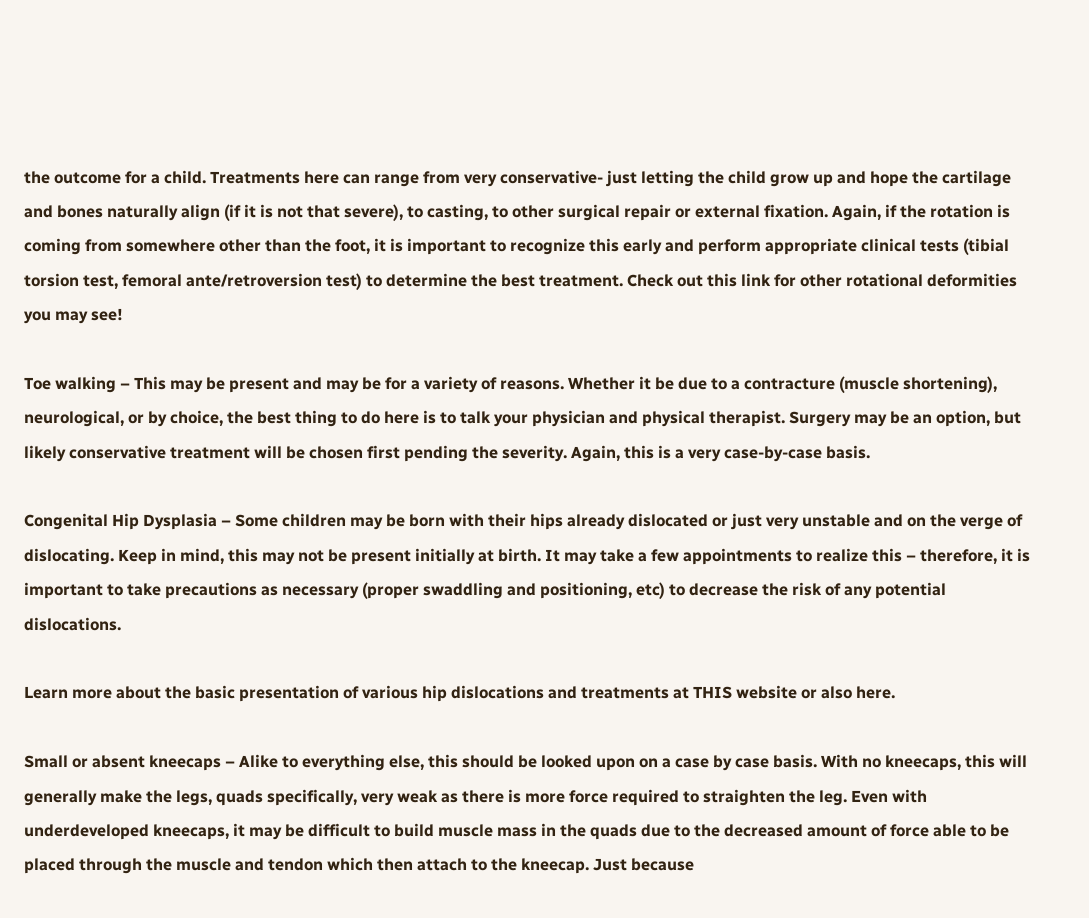the outcome for a child. Treatments here can range from very conservative- just letting the child grow up and hope the cartilage and bones naturally align (if it is not that severe), to casting, to other surgical repair or external fixation. Again, if the rotation is coming from somewhere other than the foot, it is important to recognize this early and perform appropriate clinical tests (tibial torsion test, femoral ante/retroversion test) to determine the best treatment. Check out this link for other rotational deformities you may see!

Toe walking – This may be present and may be for a variety of reasons. Whether it be due to a contracture (muscle shortening), neurological, or by choice, the best thing to do here is to talk your physician and physical therapist. Surgery may be an option, but likely conservative treatment will be chosen first pending the severity. Again, this is a very case-by-case basis.

Congenital Hip Dysplasia – Some children may be born with their hips already dislocated or just very unstable and on the verge of dislocating. Keep in mind, this may not be present initially at birth. It may take a few appointments to realize this – therefore, it is important to take precautions as necessary (proper swaddling and positioning, etc) to decrease the risk of any potential dislocations.

Learn more about the basic presentation of various hip dislocations and treatments at THIS website or also here.

Small or absent kneecaps – Alike to everything else, this should be looked upon on a case by case basis. With no kneecaps, this will generally make the legs, quads specifically, very weak as there is more force required to straighten the leg. Even with underdeveloped kneecaps, it may be difficult to build muscle mass in the quads due to the decreased amount of force able to be placed through the muscle and tendon which then attach to the kneecap. Just because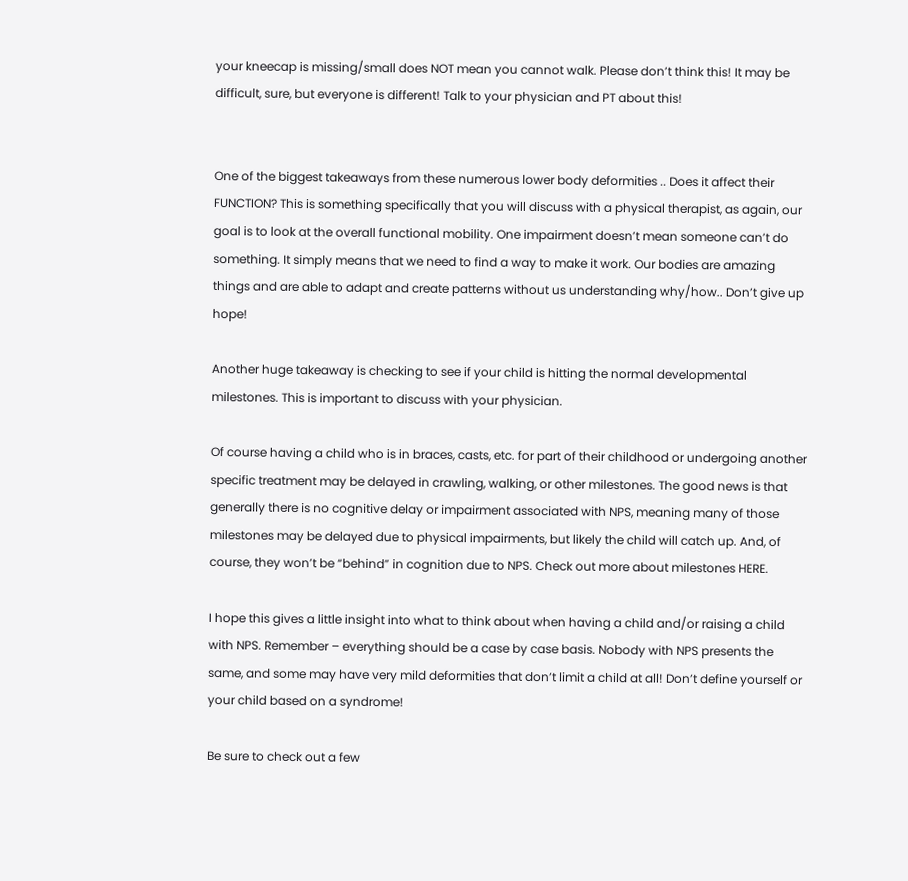your kneecap is missing/small does NOT mean you cannot walk. Please don’t think this! It may be difficult, sure, but everyone is different! Talk to your physician and PT about this!


One of the biggest takeaways from these numerous lower body deformities .. Does it affect their FUNCTION? This is something specifically that you will discuss with a physical therapist, as again, our goal is to look at the overall functional mobility. One impairment doesn’t mean someone can’t do something. It simply means that we need to find a way to make it work. Our bodies are amazing things and are able to adapt and create patterns without us understanding why/how.. Don’t give up hope!

Another huge takeaway is checking to see if your child is hitting the normal developmental milestones. This is important to discuss with your physician.

Of course having a child who is in braces, casts, etc. for part of their childhood or undergoing another specific treatment may be delayed in crawling, walking, or other milestones. The good news is that generally there is no cognitive delay or impairment associated with NPS, meaning many of those milestones may be delayed due to physical impairments, but likely the child will catch up. And, of course, they won’t be “behind” in cognition due to NPS. Check out more about milestones HERE.

I hope this gives a little insight into what to think about when having a child and/or raising a child with NPS. Remember – everything should be a case by case basis. Nobody with NPS presents the same, and some may have very mild deformities that don’t limit a child at all! Don’t define yourself or your child based on a syndrome!

Be sure to check out a few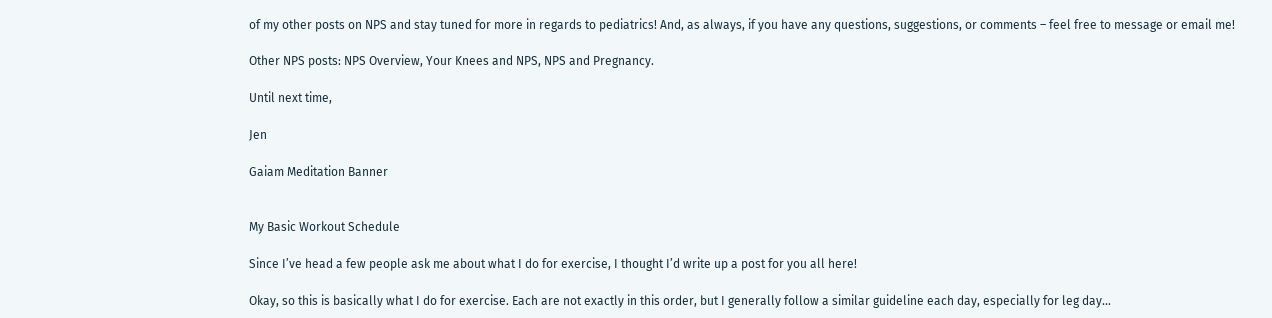of my other posts on NPS and stay tuned for more in regards to pediatrics! And, as always, if you have any questions, suggestions, or comments – feel free to message or email me!

Other NPS posts: NPS Overview, Your Knees and NPS, NPS and Pregnancy.

Until next time,

Jen

Gaiam Meditation Banner


My Basic Workout Schedule

Since I’ve head a few people ask me about what I do for exercise, I thought I’d write up a post for you all here!

Okay, so this is basically what I do for exercise. Each are not exactly in this order, but I generally follow a similar guideline each day, especially for leg day…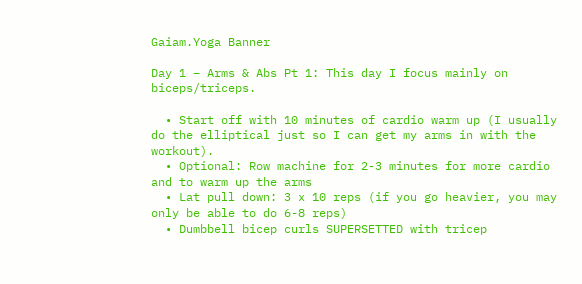Gaiam.Yoga Banner

Day 1 – Arms & Abs Pt 1: This day I focus mainly on biceps/triceps.

  • Start off with 10 minutes of cardio warm up (I usually do the elliptical just so I can get my arms in with the workout).
  • Optional: Row machine for 2-3 minutes for more cardio and to warm up the arms
  • Lat pull down: 3 x 10 reps (if you go heavier, you may only be able to do 6-8 reps)
  • Dumbbell bicep curls SUPERSETTED with tricep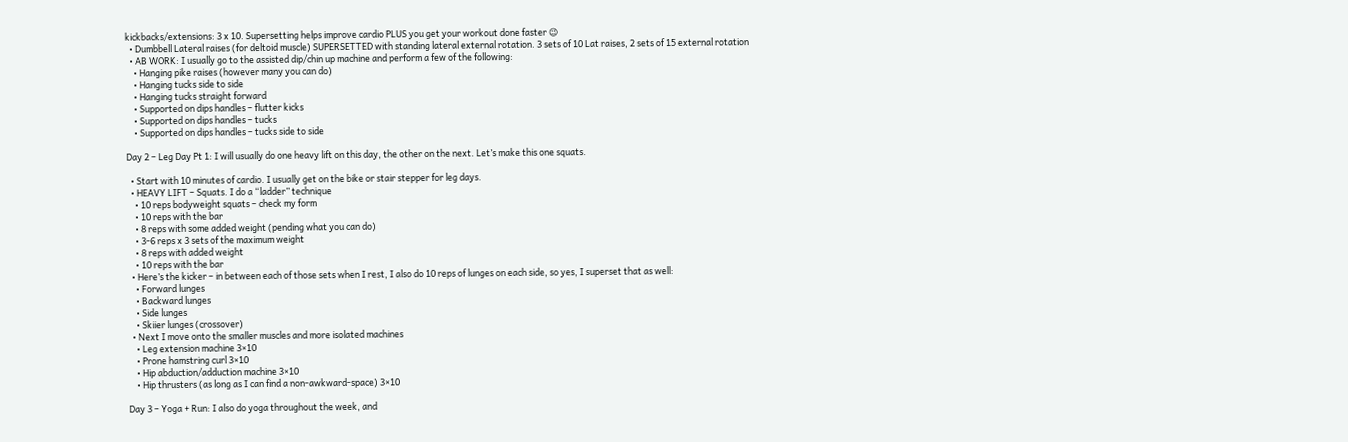kickbacks/extensions: 3 x 10. Supersetting helps improve cardio PLUS you get your workout done faster 😉
  • Dumbbell Lateral raises (for deltoid muscle) SUPERSETTED with standing lateral external rotation. 3 sets of 10 Lat raises, 2 sets of 15 external rotation
  • AB WORK: I usually go to the assisted dip/chin up machine and perform a few of the following:
    • Hanging pike raises (however many you can do)
    • Hanging tucks side to side
    • Hanging tucks straight forward
    • Supported on dips handles – flutter kicks
    • Supported on dips handles – tucks
    • Supported on dips handles – tucks side to side

Day 2 – Leg Day Pt 1: I will usually do one heavy lift on this day, the other on the next. Let’s make this one squats.

  • Start with 10 minutes of cardio. I usually get on the bike or stair stepper for leg days.
  • HEAVY LIFT – Squats. I do a “ladder” technique
    • 10 reps bodyweight squats – check my form
    • 10 reps with the bar
    • 8 reps with some added weight (pending what you can do)
    • 3-6 reps x 3 sets of the maximum weight
    • 8 reps with added weight
    • 10 reps with the bar
  • Here’s the kicker – in between each of those sets when I rest, I also do 10 reps of lunges on each side, so yes, I superset that as well:
    • Forward lunges
    • Backward lunges
    • Side lunges
    • Skiier lunges (crossover)
  • Next I move onto the smaller muscles and more isolated machines
    • Leg extension machine 3×10
    • Prone hamstring curl 3×10
    • Hip abduction/adduction machine 3×10
    • Hip thrusters (as long as I can find a non-awkward-space) 3×10

Day 3 – Yoga + Run: I also do yoga throughout the week, and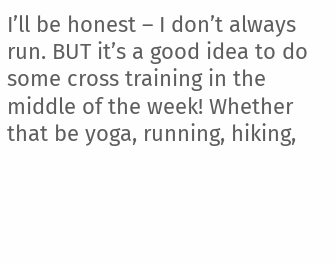I’ll be honest – I don’t always run. BUT it’s a good idea to do some cross training in the middle of the week! Whether that be yoga, running, hiking,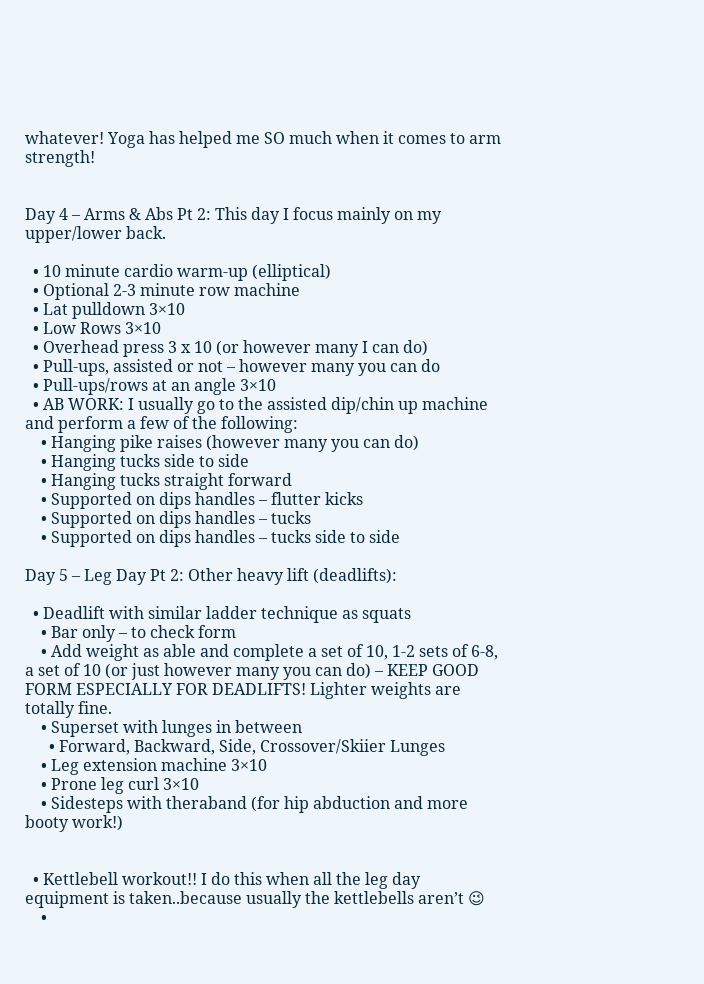whatever! Yoga has helped me SO much when it comes to arm strength!


Day 4 – Arms & Abs Pt 2: This day I focus mainly on my upper/lower back.

  • 10 minute cardio warm-up (elliptical)
  • Optional 2-3 minute row machine
  • Lat pulldown 3×10
  • Low Rows 3×10
  • Overhead press 3 x 10 (or however many I can do)
  • Pull-ups, assisted or not – however many you can do
  • Pull-ups/rows at an angle 3×10
  • AB WORK: I usually go to the assisted dip/chin up machine and perform a few of the following:
    • Hanging pike raises (however many you can do)
    • Hanging tucks side to side
    • Hanging tucks straight forward
    • Supported on dips handles – flutter kicks
    • Supported on dips handles – tucks
    • Supported on dips handles – tucks side to side

Day 5 – Leg Day Pt 2: Other heavy lift (deadlifts):

  • Deadlift with similar ladder technique as squats
    • Bar only – to check form
    • Add weight as able and complete a set of 10, 1-2 sets of 6-8, a set of 10 (or just however many you can do) – KEEP GOOD FORM ESPECIALLY FOR DEADLIFTS! Lighter weights are totally fine.
    • Superset with lunges in between
      • Forward, Backward, Side, Crossover/Skiier Lunges
    • Leg extension machine 3×10
    • Prone leg curl 3×10
    • Sidesteps with theraband (for hip abduction and more booty work!)


  • Kettlebell workout!! I do this when all the leg day equipment is taken..because usually the kettlebells aren’t 😉
    •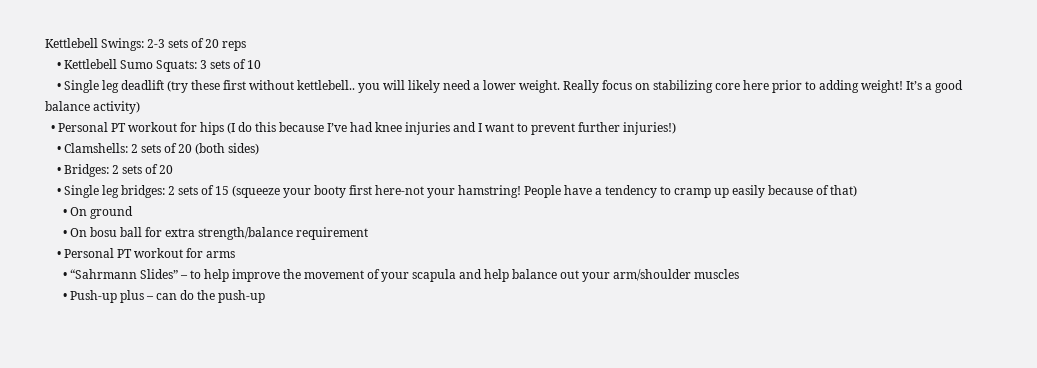Kettlebell Swings: 2-3 sets of 20 reps
    • Kettlebell Sumo Squats: 3 sets of 10
    • Single leg deadlift (try these first without kettlebell.. you will likely need a lower weight. Really focus on stabilizing core here prior to adding weight! It’s a good balance activity)
  • Personal PT workout for hips (I do this because I’ve had knee injuries and I want to prevent further injuries!)
    • Clamshells: 2 sets of 20 (both sides)
    • Bridges: 2 sets of 20
    • Single leg bridges: 2 sets of 15 (squeeze your booty first here-not your hamstring! People have a tendency to cramp up easily because of that)
      • On ground
      • On bosu ball for extra strength/balance requirement
    • Personal PT workout for arms
      • “Sahrmann Slides” – to help improve the movement of your scapula and help balance out your arm/shoulder muscles
      • Push-up plus – can do the push-up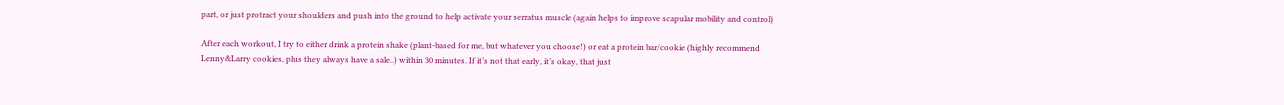part, or just protract your shoulders and push into the ground to help activate your serratus muscle (again helps to improve scapular mobility and control)

After each workout, I try to either drink a protein shake (plant-based for me, but whatever you choose!) or eat a protein bar/cookie (highly recommend Lenny&Larry cookies, plus they always have a sale..) within 30 minutes. If it’s not that early, it’s okay, that just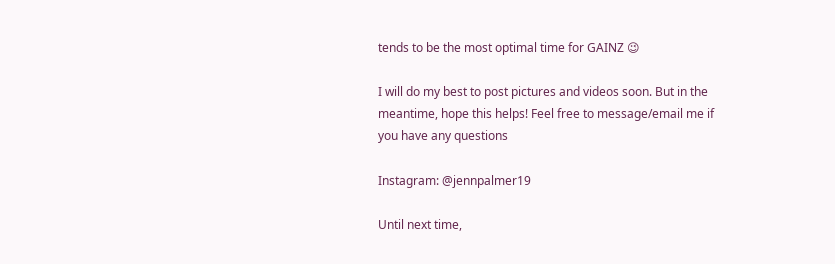tends to be the most optimal time for GAINZ 😉

I will do my best to post pictures and videos soon. But in the meantime, hope this helps! Feel free to message/email me if you have any questions

Instagram: @jennpalmer19

Until next time,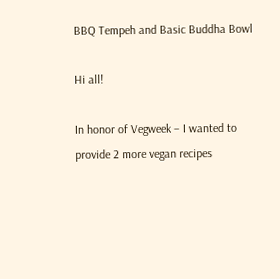BBQ Tempeh and Basic Buddha Bowl

Hi all!

In honor of Vegweek – I wanted to provide 2 more vegan recipes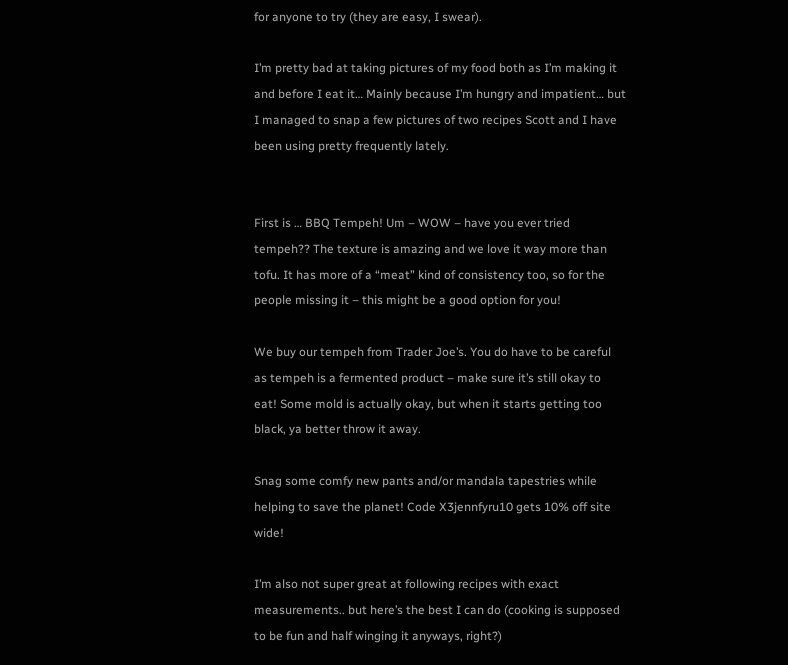for anyone to try (they are easy, I swear).

I’m pretty bad at taking pictures of my food both as I’m making it and before I eat it… Mainly because I’m hungry and impatient… but I managed to snap a few pictures of two recipes Scott and I have been using pretty frequently lately.


First is … BBQ Tempeh! Um – WOW – have you ever tried tempeh?? The texture is amazing and we love it way more than tofu. It has more of a “meat” kind of consistency too, so for the people missing it – this might be a good option for you!

We buy our tempeh from Trader Joe’s. You do have to be careful as tempeh is a fermented product – make sure it’s still okay to eat! Some mold is actually okay, but when it starts getting too black, ya better throw it away.

Snag some comfy new pants and/or mandala tapestries while helping to save the planet! Code X3jennfyru10 gets 10% off site wide!

I’m also not super great at following recipes with exact measurements.. but here’s the best I can do (cooking is supposed to be fun and half winging it anyways, right?)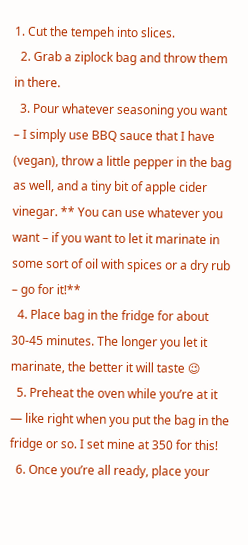1. Cut the tempeh into slices.
  2. Grab a ziplock bag and throw them in there.
  3. Pour whatever seasoning you want – I simply use BBQ sauce that I have (vegan), throw a little pepper in the bag as well, and a tiny bit of apple cider vinegar. ** You can use whatever you want – if you want to let it marinate in some sort of oil with spices or a dry rub – go for it!**
  4. Place bag in the fridge for about 30-45 minutes. The longer you let it marinate, the better it will taste 😉
  5. Preheat the oven while you’re at it — like right when you put the bag in the fridge or so. I set mine at 350 for this!
  6. Once you’re all ready, place your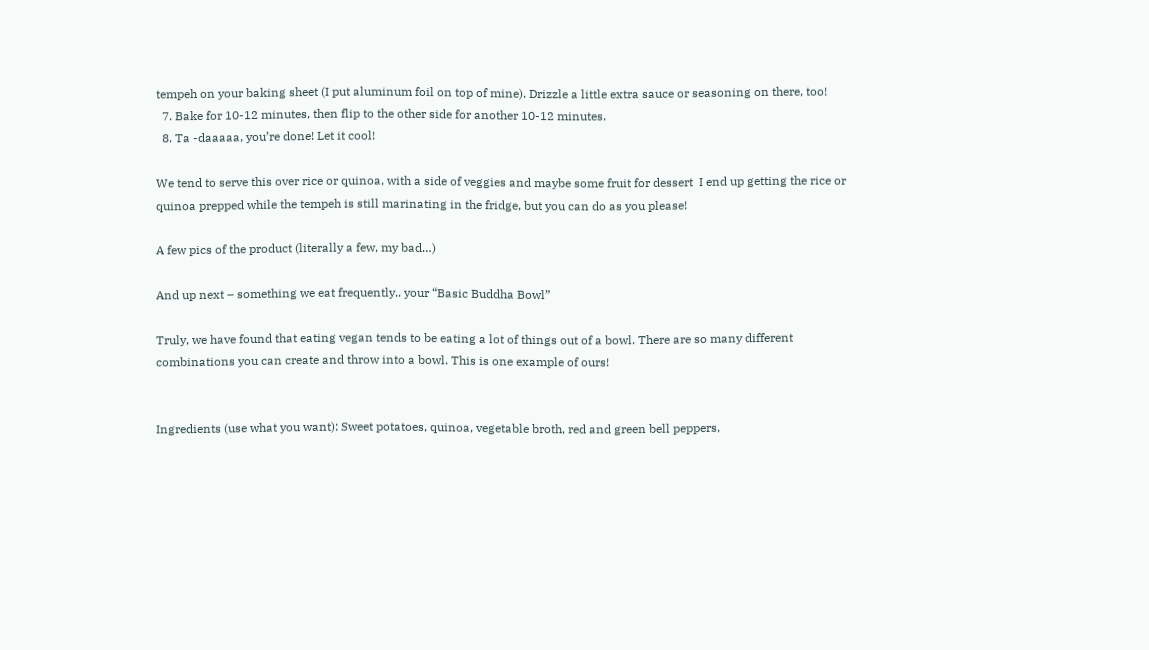tempeh on your baking sheet (I put aluminum foil on top of mine). Drizzle a little extra sauce or seasoning on there, too!
  7. Bake for 10-12 minutes, then flip to the other side for another 10-12 minutes.
  8. Ta -daaaaa, you’re done! Let it cool!

We tend to serve this over rice or quinoa, with a side of veggies and maybe some fruit for dessert  I end up getting the rice or quinoa prepped while the tempeh is still marinating in the fridge, but you can do as you please!

A few pics of the product (literally a few, my bad…)

And up next – something we eat frequently.. your “Basic Buddha Bowl”

Truly, we have found that eating vegan tends to be eating a lot of things out of a bowl. There are so many different combinations you can create and throw into a bowl. This is one example of ours!


Ingredients (use what you want): Sweet potatoes, quinoa, vegetable broth, red and green bell peppers,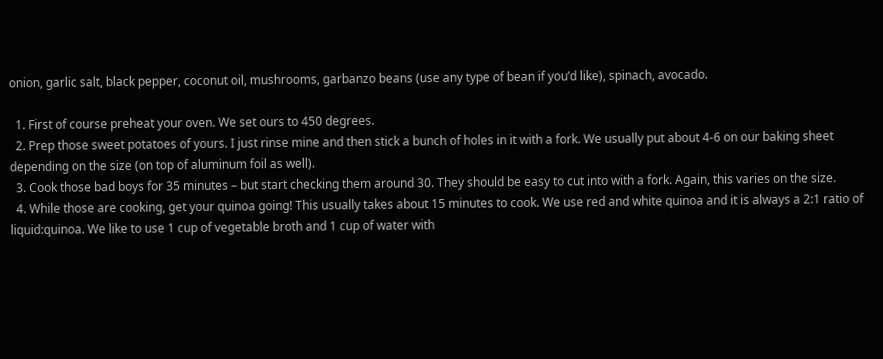onion, garlic salt, black pepper, coconut oil, mushrooms, garbanzo beans (use any type of bean if you’d like), spinach, avocado.

  1. First of course preheat your oven. We set ours to 450 degrees.
  2. Prep those sweet potatoes of yours. I just rinse mine and then stick a bunch of holes in it with a fork. We usually put about 4-6 on our baking sheet depending on the size (on top of aluminum foil as well).
  3. Cook those bad boys for 35 minutes – but start checking them around 30. They should be easy to cut into with a fork. Again, this varies on the size.
  4. While those are cooking, get your quinoa going! This usually takes about 15 minutes to cook. We use red and white quinoa and it is always a 2:1 ratio of liquid:quinoa. We like to use 1 cup of vegetable broth and 1 cup of water with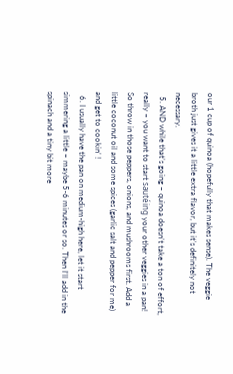our 1 cup of quinoa (hopefully that makes sense). The veggie broth just gives it a little extra flavor, but it’s definitely not necessary.
  5. AND while that’s going – quinoa doesn’t take a ton of effort, really – you want to start sautéing your other veggies in a pan! So throw in those peppers, onions, and mushrooms first. Add a little coconut oil and some spices (garlic salt and pepper for me) and get to cookin’ !
  6. I usually have the pan on medium-high here, let it start simmering a little – maybe 5-6 minutes or so. Then I’ll add in the spinach and a tiny bit more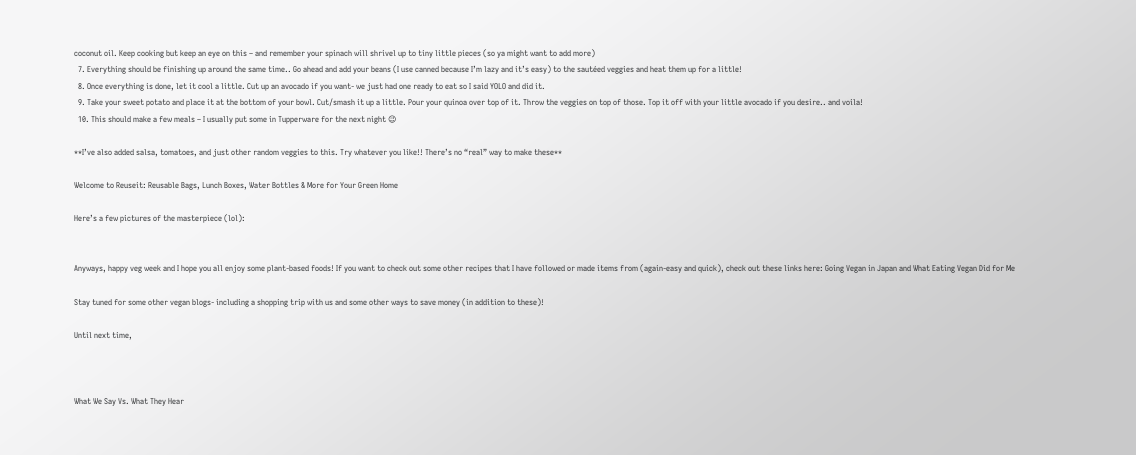coconut oil. Keep cooking but keep an eye on this – and remember your spinach will shrivel up to tiny little pieces (so ya might want to add more)
  7. Everything should be finishing up around the same time.. Go ahead and add your beans (I use canned because I’m lazy and it’s easy) to the sautéed veggies and heat them up for a little!
  8. Once everything is done, let it cool a little. Cut up an avocado if you want- we just had one ready to eat so I said YOLO and did it.
  9. Take your sweet potato and place it at the bottom of your bowl. Cut/smash it up a little. Pour your quinoa over top of it. Throw the veggies on top of those. Top it off with your little avocado if you desire.. and voila!
  10. This should make a few meals – I usually put some in Tupperware for the next night 😉

**I’ve also added salsa, tomatoes, and just other random veggies to this. Try whatever you like!! There’s no “real” way to make these**

Welcome to Reuseit: Reusable Bags, Lunch Boxes, Water Bottles & More for Your Green Home

Here’s a few pictures of the masterpiece (lol):


Anyways, happy veg week and I hope you all enjoy some plant-based foods! If you want to check out some other recipes that I have followed or made items from (again-easy and quick), check out these links here: Going Vegan in Japan and What Eating Vegan Did for Me

Stay tuned for some other vegan blogs- including a shopping trip with us and some other ways to save money (in addition to these)!

Until next time,



What We Say Vs. What They Hear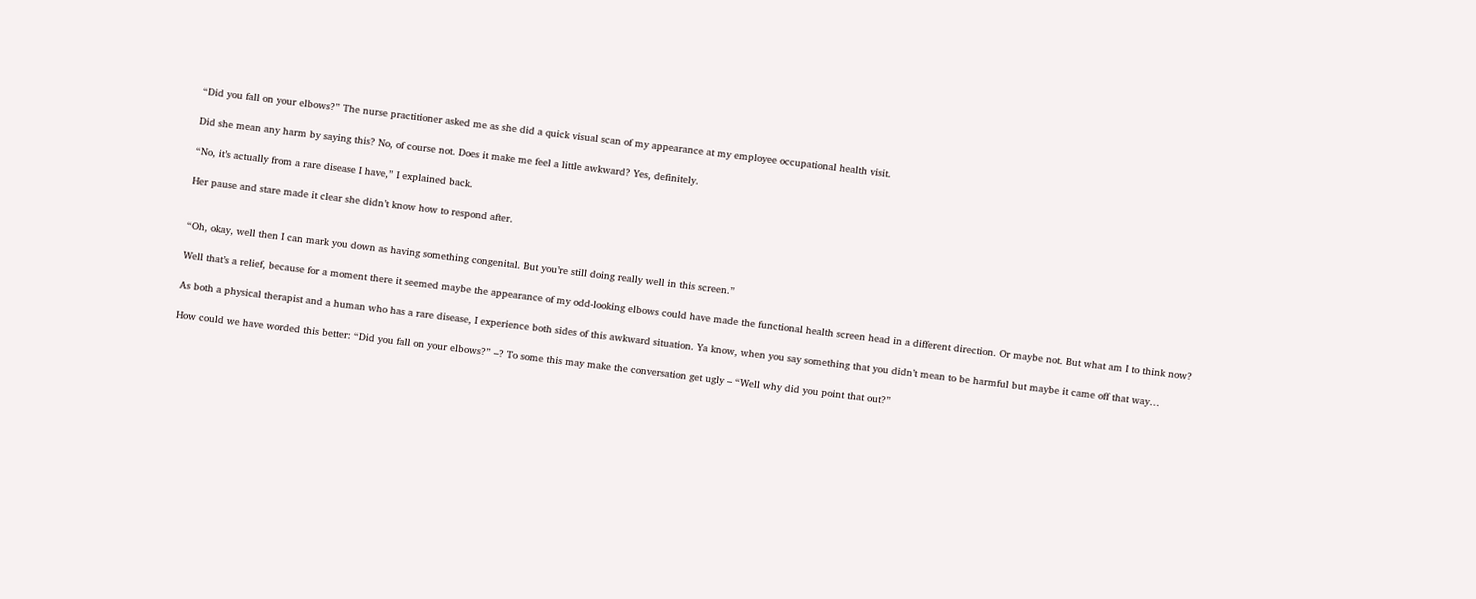“Did you fall on your elbows?” The nurse practitioner asked me as she did a quick visual scan of my appearance at my employee occupational health visit.

Did she mean any harm by saying this? No, of course not. Does it make me feel a little awkward? Yes, definitely.

“No, it’s actually from a rare disease I have,” I explained back.

Her pause and stare made it clear she didn’t know how to respond after.


“Oh, okay, well then I can mark you down as having something congenital. But you’re still doing really well in this screen.”

Well that’s a relief, because for a moment there it seemed maybe the appearance of my odd-looking elbows could have made the functional health screen head in a different direction. Or maybe not. But what am I to think now?

As both a physical therapist and a human who has a rare disease, I experience both sides of this awkward situation. Ya know, when you say something that you didn’t mean to be harmful but maybe it came off that way…

How could we have worded this better: “Did you fall on your elbows?” –? To some this may make the conversation get ugly – “Well why did you point that out?”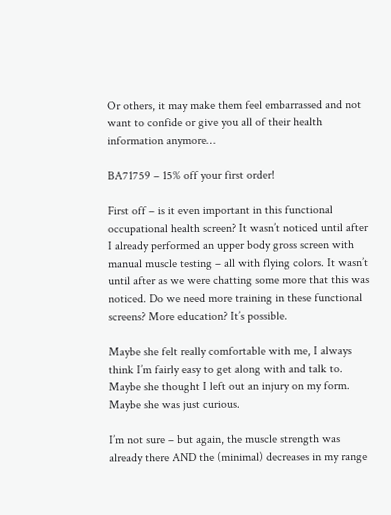Or others, it may make them feel embarrassed and not want to confide or give you all of their health information anymore…

BA71759 – 15% off your first order!

First off – is it even important in this functional occupational health screen? It wasn’t noticed until after I already performed an upper body gross screen with manual muscle testing – all with flying colors. It wasn’t until after as we were chatting some more that this was noticed. Do we need more training in these functional screens? More education? It’s possible.

Maybe she felt really comfortable with me, I always think I’m fairly easy to get along with and talk to. Maybe she thought I left out an injury on my form. Maybe she was just curious.

I’m not sure – but again, the muscle strength was already there AND the (minimal) decreases in my range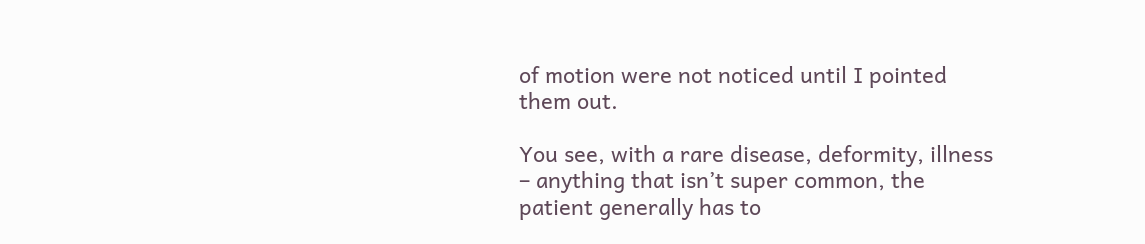of motion were not noticed until I pointed them out.

You see, with a rare disease, deformity, illness – anything that isn’t super common, the patient generally has to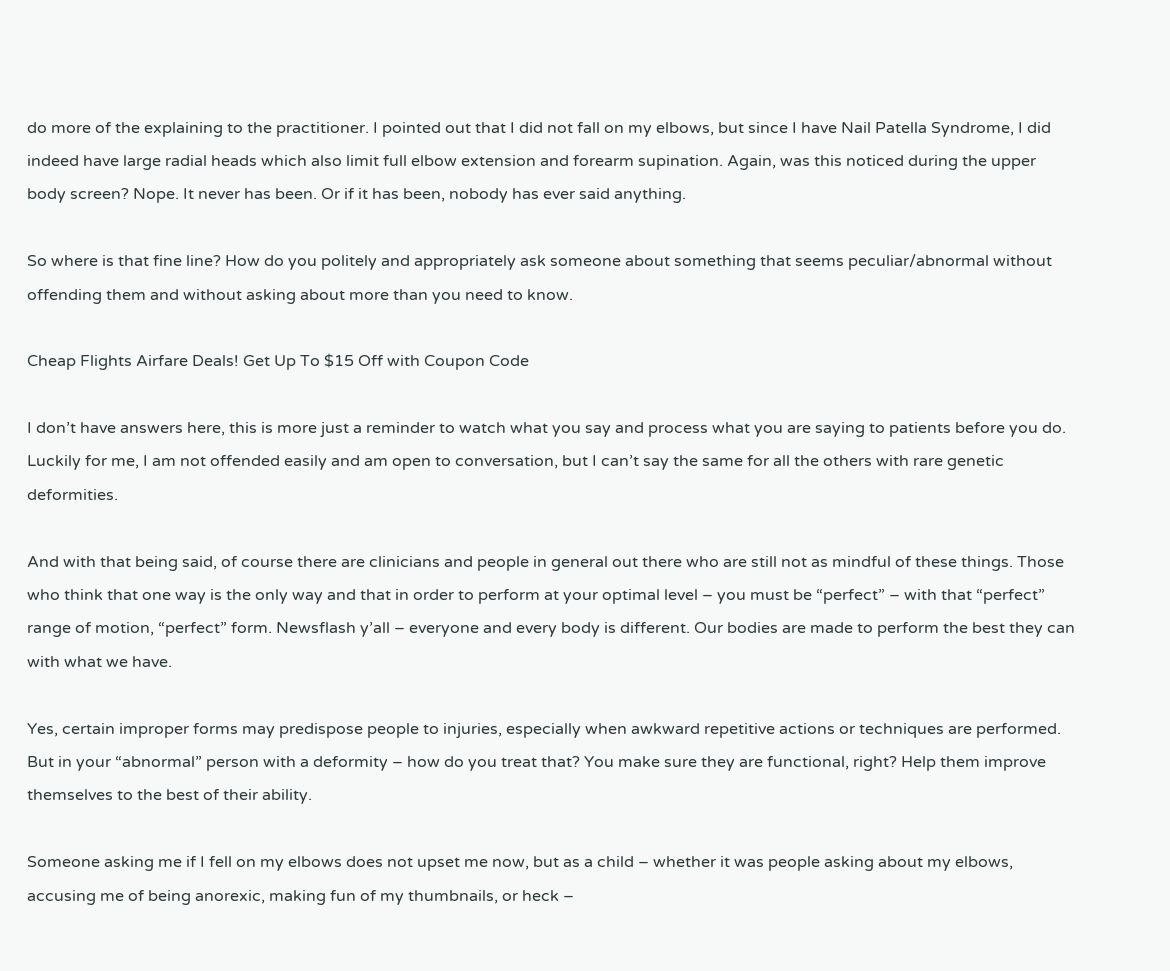do more of the explaining to the practitioner. I pointed out that I did not fall on my elbows, but since I have Nail Patella Syndrome, I did indeed have large radial heads which also limit full elbow extension and forearm supination. Again, was this noticed during the upper body screen? Nope. It never has been. Or if it has been, nobody has ever said anything.

So where is that fine line? How do you politely and appropriately ask someone about something that seems peculiar/abnormal without offending them and without asking about more than you need to know.

Cheap Flights Airfare Deals! Get Up To $15 Off with Coupon Code

I don’t have answers here, this is more just a reminder to watch what you say and process what you are saying to patients before you do. Luckily for me, I am not offended easily and am open to conversation, but I can’t say the same for all the others with rare genetic deformities.

And with that being said, of course there are clinicians and people in general out there who are still not as mindful of these things. Those who think that one way is the only way and that in order to perform at your optimal level – you must be “perfect” – with that “perfect” range of motion, “perfect” form. Newsflash y’all – everyone and every body is different. Our bodies are made to perform the best they can with what we have.

Yes, certain improper forms may predispose people to injuries, especially when awkward repetitive actions or techniques are performed. But in your “abnormal” person with a deformity – how do you treat that? You make sure they are functional, right? Help them improve themselves to the best of their ability.

Someone asking me if I fell on my elbows does not upset me now, but as a child – whether it was people asking about my elbows, accusing me of being anorexic, making fun of my thumbnails, or heck –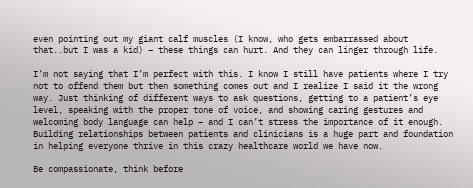even pointing out my giant calf muscles (I know, who gets embarrassed about that..but I was a kid) – these things can hurt. And they can linger through life.

I’m not saying that I’m perfect with this. I know I still have patients where I try not to offend them but then something comes out and I realize I said it the wrong way. Just thinking of different ways to ask questions, getting to a patient’s eye level, speaking with the proper tone of voice, and showing caring gestures and welcoming body language can help – and I can’t stress the importance of it enough. Building relationships between patients and clinicians is a huge part and foundation in helping everyone thrive in this crazy healthcare world we have now.

Be compassionate, think before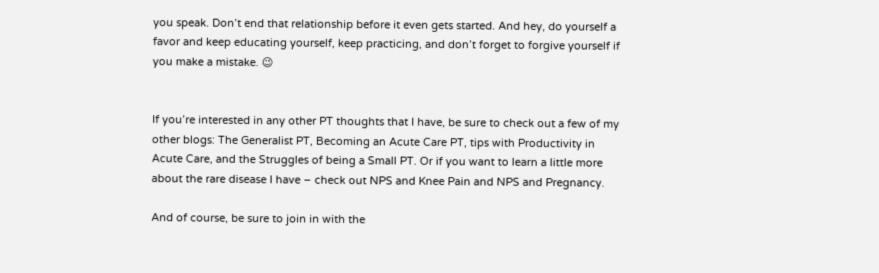you speak. Don’t end that relationship before it even gets started. And hey, do yourself a favor and keep educating yourself, keep practicing, and don’t forget to forgive yourself if you make a mistake. 😉


If you’re interested in any other PT thoughts that I have, be sure to check out a few of my other blogs: The Generalist PT, Becoming an Acute Care PT, tips with Productivity in Acute Care, and the Struggles of being a Small PT. Or if you want to learn a little more about the rare disease I have – check out NPS and Knee Pain and NPS and Pregnancy.

And of course, be sure to join in with the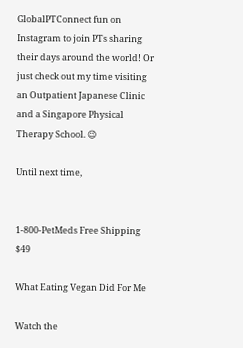GlobalPTConnect fun on Instagram to join PTs sharing their days around the world! Or just check out my time visiting an Outpatient Japanese Clinic and a Singapore Physical Therapy School. 😉

Until next time,


1-800-PetMeds Free Shipping $49

What Eating Vegan Did For Me

Watch the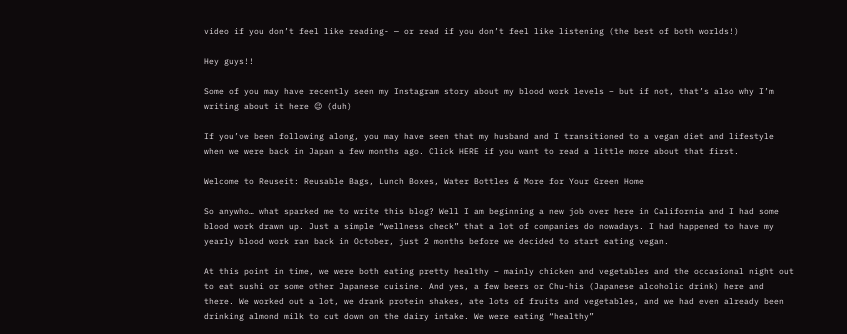video if you don’t feel like reading- — or read if you don’t feel like listening (the best of both worlds!)

Hey guys!!

Some of you may have recently seen my Instagram story about my blood work levels – but if not, that’s also why I’m writing about it here 😉 (duh)

If you’ve been following along, you may have seen that my husband and I transitioned to a vegan diet and lifestyle when we were back in Japan a few months ago. Click HERE if you want to read a little more about that first.

Welcome to Reuseit: Reusable Bags, Lunch Boxes, Water Bottles & More for Your Green Home

So anywho… what sparked me to write this blog? Well I am beginning a new job over here in California and I had some blood work drawn up. Just a simple “wellness check” that a lot of companies do nowadays. I had happened to have my yearly blood work ran back in October, just 2 months before we decided to start eating vegan.

At this point in time, we were both eating pretty healthy – mainly chicken and vegetables and the occasional night out to eat sushi or some other Japanese cuisine. And yes, a few beers or Chu-his (Japanese alcoholic drink) here and there. We worked out a lot, we drank protein shakes, ate lots of fruits and vegetables, and we had even already been drinking almond milk to cut down on the dairy intake. We were eating “healthy”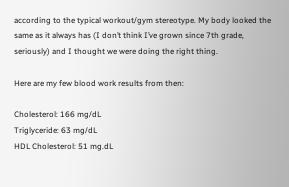according to the typical workout/gym stereotype. My body looked the same as it always has (I don’t think I’ve grown since 7th grade, seriously) and I thought we were doing the right thing.

Here are my few blood work results from then:

Cholesterol: 166 mg/dL
Triglyceride: 63 mg/dL
HDL Cholesterol: 51 mg.dL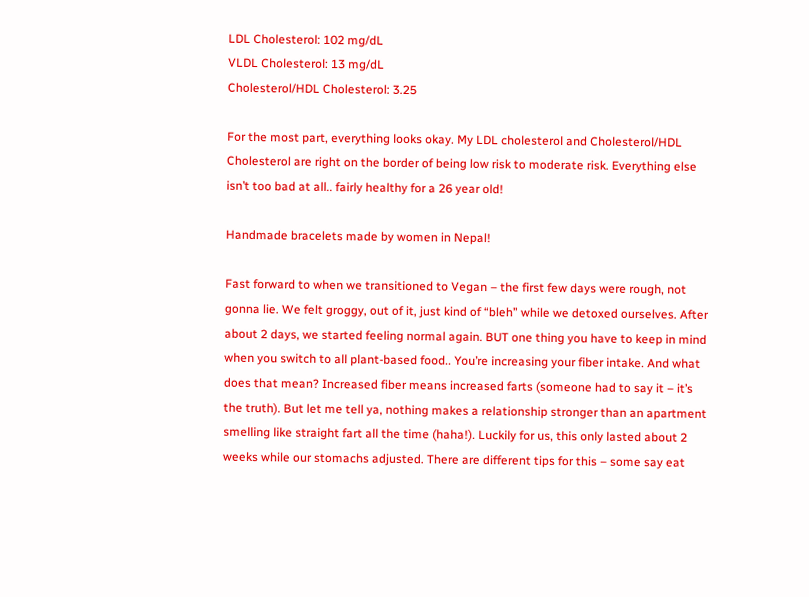LDL Cholesterol: 102 mg/dL
VLDL Cholesterol: 13 mg/dL
Cholesterol/HDL Cholesterol: 3.25

For the most part, everything looks okay. My LDL cholesterol and Cholesterol/HDL Cholesterol are right on the border of being low risk to moderate risk. Everything else isn’t too bad at all.. fairly healthy for a 26 year old!

Handmade bracelets made by women in Nepal!

Fast forward to when we transitioned to Vegan – the first few days were rough, not gonna lie. We felt groggy, out of it, just kind of “bleh” while we detoxed ourselves. After about 2 days, we started feeling normal again. BUT one thing you have to keep in mind when you switch to all plant-based food.. You’re increasing your fiber intake. And what does that mean? Increased fiber means increased farts (someone had to say it – it’s the truth). But let me tell ya, nothing makes a relationship stronger than an apartment smelling like straight fart all the time (haha!). Luckily for us, this only lasted about 2 weeks while our stomachs adjusted. There are different tips for this – some say eat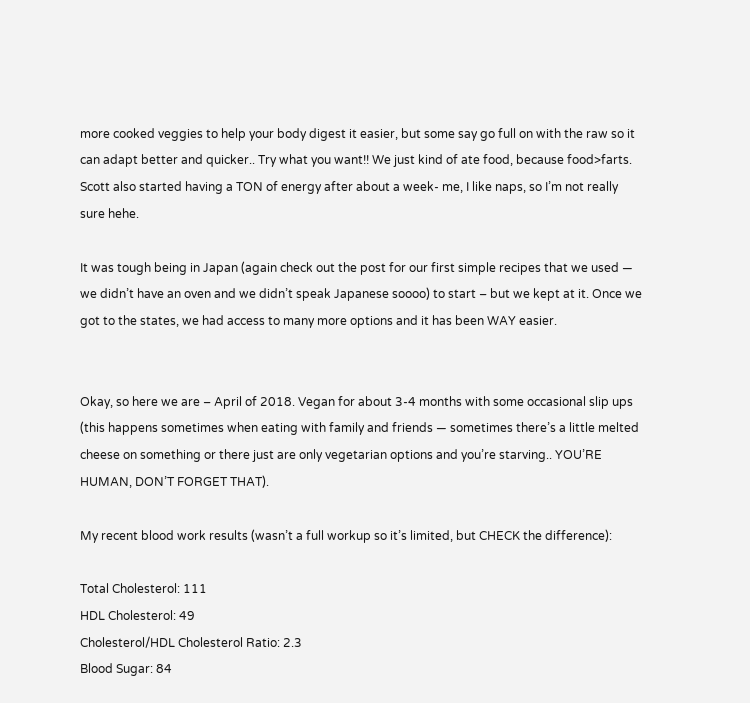more cooked veggies to help your body digest it easier, but some say go full on with the raw so it can adapt better and quicker.. Try what you want!! We just kind of ate food, because food>farts. Scott also started having a TON of energy after about a week- me, I like naps, so I’m not really sure hehe.

It was tough being in Japan (again check out the post for our first simple recipes that we used — we didn’t have an oven and we didn’t speak Japanese soooo) to start – but we kept at it. Once we got to the states, we had access to many more options and it has been WAY easier.


Okay, so here we are – April of 2018. Vegan for about 3-4 months with some occasional slip ups (this happens sometimes when eating with family and friends — sometimes there’s a little melted cheese on something or there just are only vegetarian options and you’re starving.. YOU’RE HUMAN, DON’T FORGET THAT).

My recent blood work results (wasn’t a full workup so it’s limited, but CHECK the difference):

Total Cholesterol: 111
HDL Cholesterol: 49
Cholesterol/HDL Cholesterol Ratio: 2.3
Blood Sugar: 84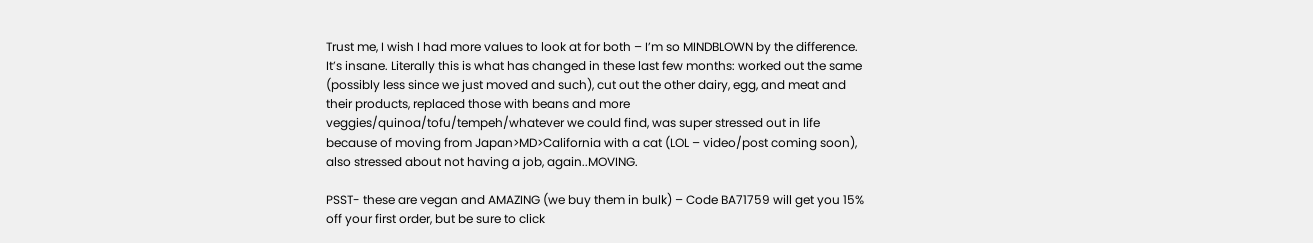Trust me, I wish I had more values to look at for both – I’m so MINDBLOWN by the difference. It’s insane. Literally this is what has changed in these last few months: worked out the same (possibly less since we just moved and such), cut out the other dairy, egg, and meat and their products, replaced those with beans and more veggies/quinoa/tofu/tempeh/whatever we could find, was super stressed out in life because of moving from Japan>MD>California with a cat (LOL – video/post coming soon), also stressed about not having a job, again..MOVING.

PSST- these are vegan and AMAZING (we buy them in bulk) – Code BA71759 will get you 15% off your first order, but be sure to click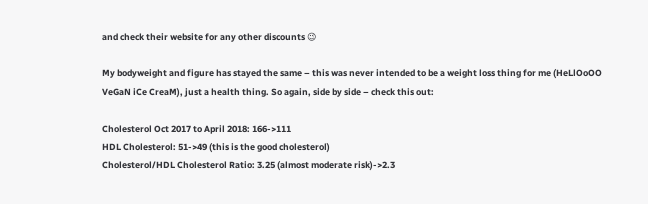and check their website for any other discounts 😉

My bodyweight and figure has stayed the same – this was never intended to be a weight loss thing for me (HeLlOoOO VeGaN iCe CreaM), just a health thing. So again, side by side – check this out:

Cholesterol Oct 2017 to April 2018: 166->111
HDL Cholesterol: 51->49 (this is the good cholesterol)
Cholesterol/HDL Cholesterol Ratio: 3.25 (almost moderate risk)->2.3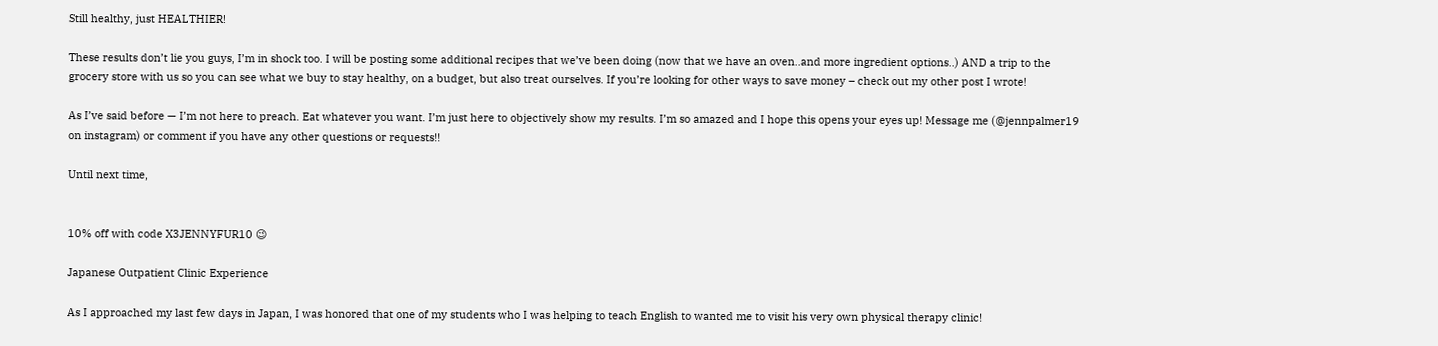Still healthy, just HEALTHIER!

These results don’t lie you guys, I’m in shock too. I will be posting some additional recipes that we’ve been doing (now that we have an oven..and more ingredient options..) AND a trip to the grocery store with us so you can see what we buy to stay healthy, on a budget, but also treat ourselves. If you’re looking for other ways to save money – check out my other post I wrote!

As I’ve said before — I’m not here to preach. Eat whatever you want. I’m just here to objectively show my results. I’m so amazed and I hope this opens your eyes up! Message me (@jennpalmer19 on instagram) or comment if you have any other questions or requests!!

Until next time,


10% off with code X3JENNYFUR10 😉

Japanese Outpatient Clinic Experience

As I approached my last few days in Japan, I was honored that one of my students who I was helping to teach English to wanted me to visit his very own physical therapy clinic!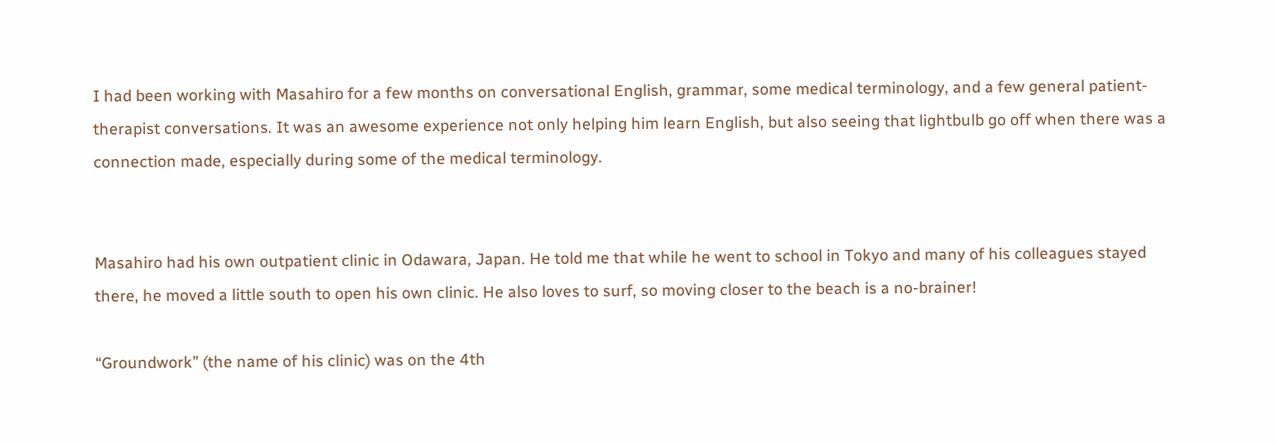I had been working with Masahiro for a few months on conversational English, grammar, some medical terminology, and a few general patient-therapist conversations. It was an awesome experience not only helping him learn English, but also seeing that lightbulb go off when there was a connection made, especially during some of the medical terminology.


Masahiro had his own outpatient clinic in Odawara, Japan. He told me that while he went to school in Tokyo and many of his colleagues stayed there, he moved a little south to open his own clinic. He also loves to surf, so moving closer to the beach is a no-brainer!

“Groundwork” (the name of his clinic) was on the 4th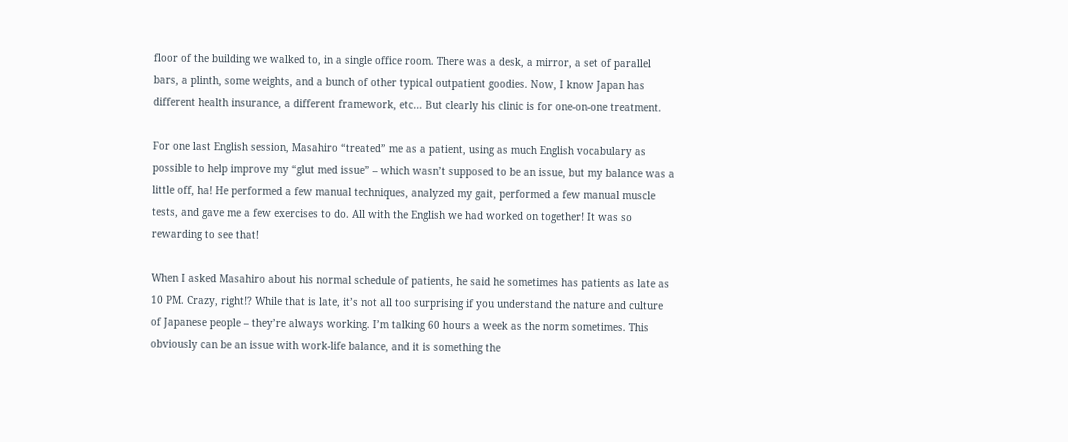floor of the building we walked to, in a single office room. There was a desk, a mirror, a set of parallel bars, a plinth, some weights, and a bunch of other typical outpatient goodies. Now, I know Japan has different health insurance, a different framework, etc… But clearly his clinic is for one-on-one treatment.

For one last English session, Masahiro “treated” me as a patient, using as much English vocabulary as possible to help improve my “glut med issue” – which wasn’t supposed to be an issue, but my balance was a little off, ha! He performed a few manual techniques, analyzed my gait, performed a few manual muscle tests, and gave me a few exercises to do. All with the English we had worked on together! It was so rewarding to see that!

When I asked Masahiro about his normal schedule of patients, he said he sometimes has patients as late as 10 PM. Crazy, right!? While that is late, it’s not all too surprising if you understand the nature and culture of Japanese people – they’re always working. I’m talking 60 hours a week as the norm sometimes. This obviously can be an issue with work-life balance, and it is something the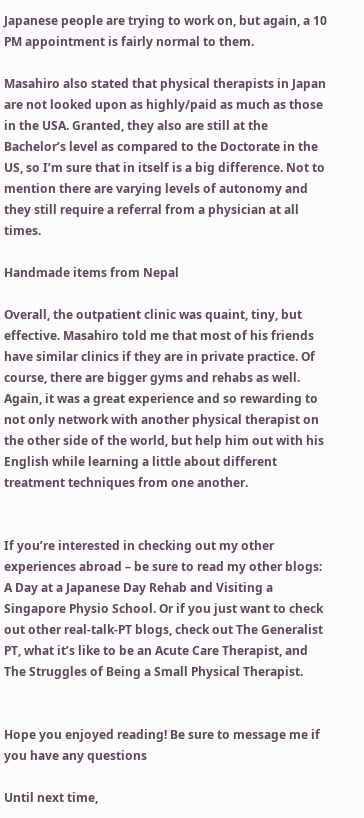Japanese people are trying to work on, but again, a 10 PM appointment is fairly normal to them.

Masahiro also stated that physical therapists in Japan are not looked upon as highly/paid as much as those in the USA. Granted, they also are still at the Bachelor’s level as compared to the Doctorate in the US, so I’m sure that in itself is a big difference. Not to mention there are varying levels of autonomy and they still require a referral from a physician at all times.

Handmade items from Nepal

Overall, the outpatient clinic was quaint, tiny, but effective. Masahiro told me that most of his friends have similar clinics if they are in private practice. Of course, there are bigger gyms and rehabs as well. Again, it was a great experience and so rewarding to not only network with another physical therapist on the other side of the world, but help him out with his English while learning a little about different treatment techniques from one another.


If you’re interested in checking out my other experiences abroad – be sure to read my other blogs: A Day at a Japanese Day Rehab and Visiting a Singapore Physio School. Or if you just want to check out other real-talk-PT blogs, check out The Generalist PT, what it’s like to be an Acute Care Therapist, and The Struggles of Being a Small Physical Therapist.


Hope you enjoyed reading! Be sure to message me if you have any questions

Until next time,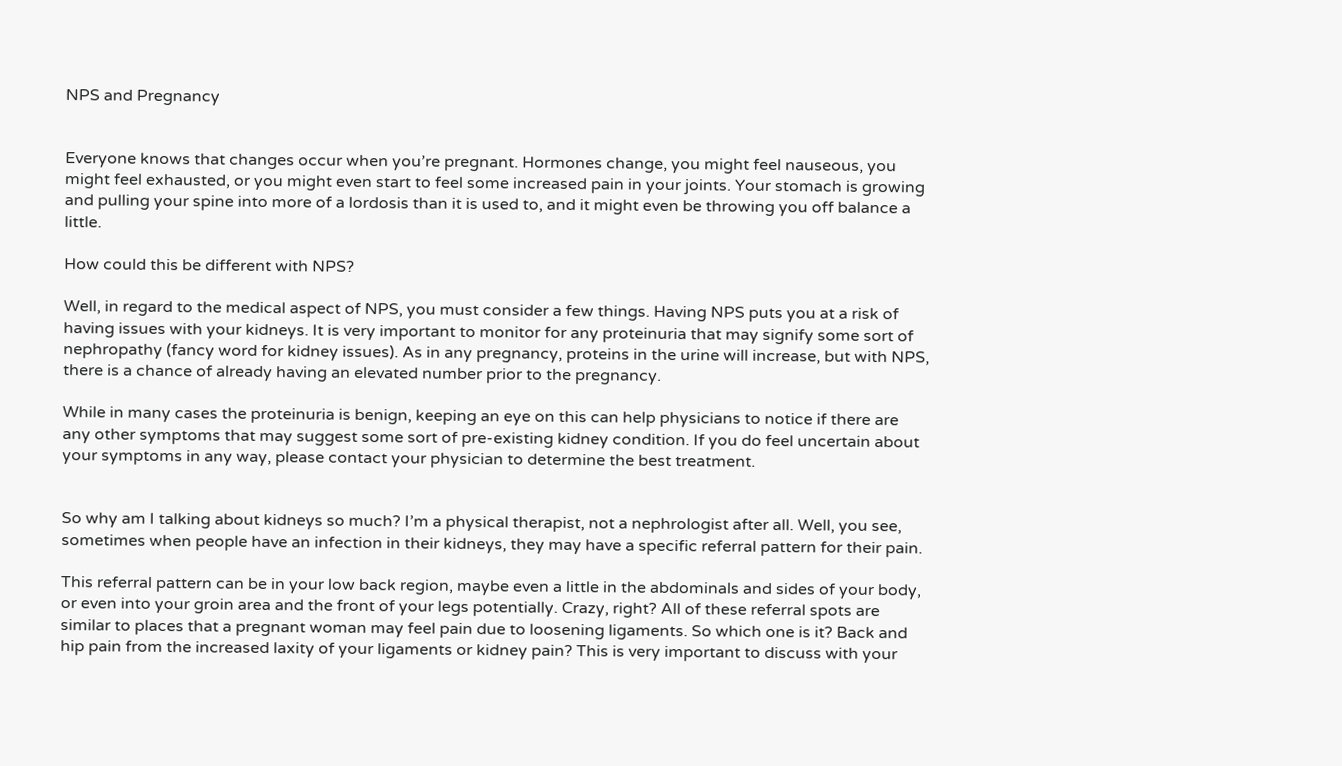NPS and Pregnancy


Everyone knows that changes occur when you’re pregnant. Hormones change, you might feel nauseous, you might feel exhausted, or you might even start to feel some increased pain in your joints. Your stomach is growing and pulling your spine into more of a lordosis than it is used to, and it might even be throwing you off balance a little.

How could this be different with NPS?

Well, in regard to the medical aspect of NPS, you must consider a few things. Having NPS puts you at a risk of having issues with your kidneys. It is very important to monitor for any proteinuria that may signify some sort of nephropathy (fancy word for kidney issues). As in any pregnancy, proteins in the urine will increase, but with NPS, there is a chance of already having an elevated number prior to the pregnancy.

While in many cases the proteinuria is benign, keeping an eye on this can help physicians to notice if there are any other symptoms that may suggest some sort of pre-existing kidney condition. If you do feel uncertain about your symptoms in any way, please contact your physician to determine the best treatment.


So why am I talking about kidneys so much? I’m a physical therapist, not a nephrologist after all. Well, you see, sometimes when people have an infection in their kidneys, they may have a specific referral pattern for their pain.

This referral pattern can be in your low back region, maybe even a little in the abdominals and sides of your body, or even into your groin area and the front of your legs potentially. Crazy, right? All of these referral spots are similar to places that a pregnant woman may feel pain due to loosening ligaments. So which one is it? Back and hip pain from the increased laxity of your ligaments or kidney pain? This is very important to discuss with your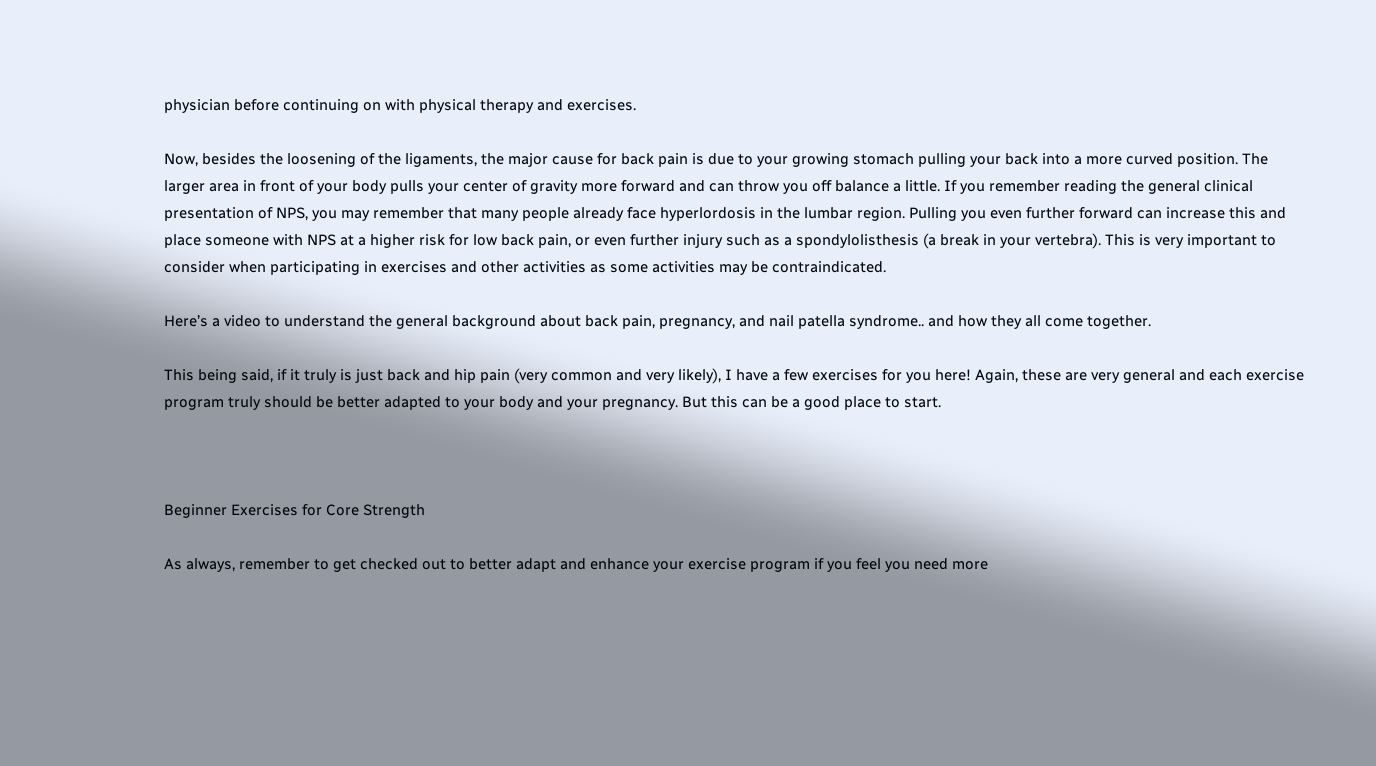physician before continuing on with physical therapy and exercises.

Now, besides the loosening of the ligaments, the major cause for back pain is due to your growing stomach pulling your back into a more curved position. The larger area in front of your body pulls your center of gravity more forward and can throw you off balance a little. If you remember reading the general clinical presentation of NPS, you may remember that many people already face hyperlordosis in the lumbar region. Pulling you even further forward can increase this and place someone with NPS at a higher risk for low back pain, or even further injury such as a spondylolisthesis (a break in your vertebra). This is very important to consider when participating in exercises and other activities as some activities may be contraindicated.

Here’s a video to understand the general background about back pain, pregnancy, and nail patella syndrome.. and how they all come together.

This being said, if it truly is just back and hip pain (very common and very likely), I have a few exercises for you here! Again, these are very general and each exercise program truly should be better adapted to your body and your pregnancy. But this can be a good place to start.



Beginner Exercises for Core Strength

As always, remember to get checked out to better adapt and enhance your exercise program if you feel you need more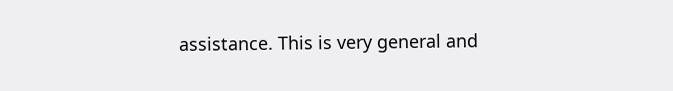assistance. This is very general and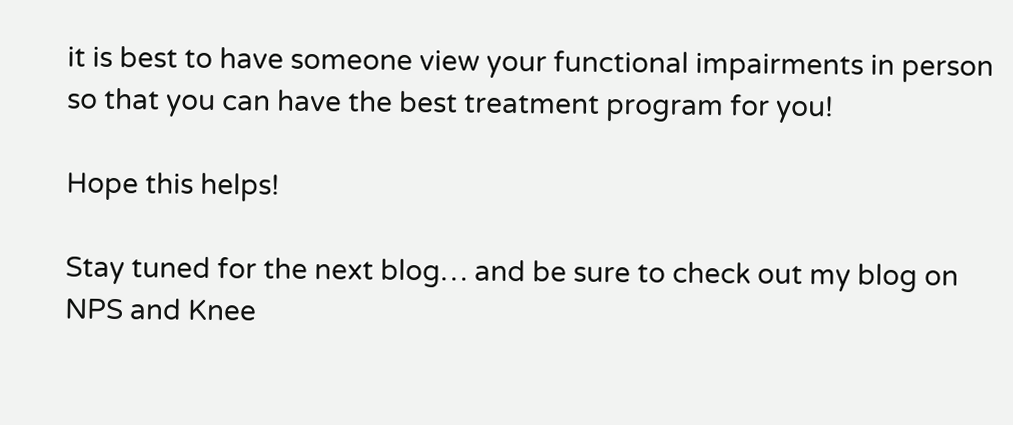it is best to have someone view your functional impairments in person so that you can have the best treatment program for you!

Hope this helps!

Stay tuned for the next blog… and be sure to check out my blog on NPS and Knee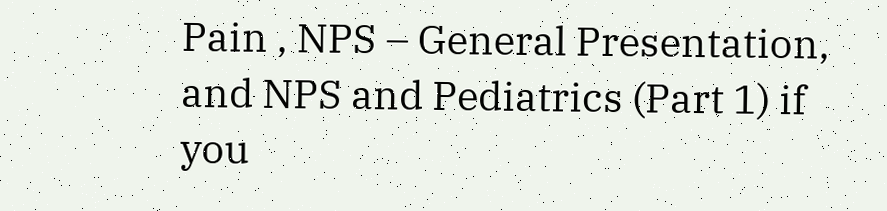Pain , NPS – General Presentation, and NPS and Pediatrics (Part 1) if you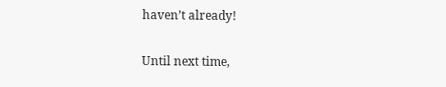haven’t already!

Until next time,